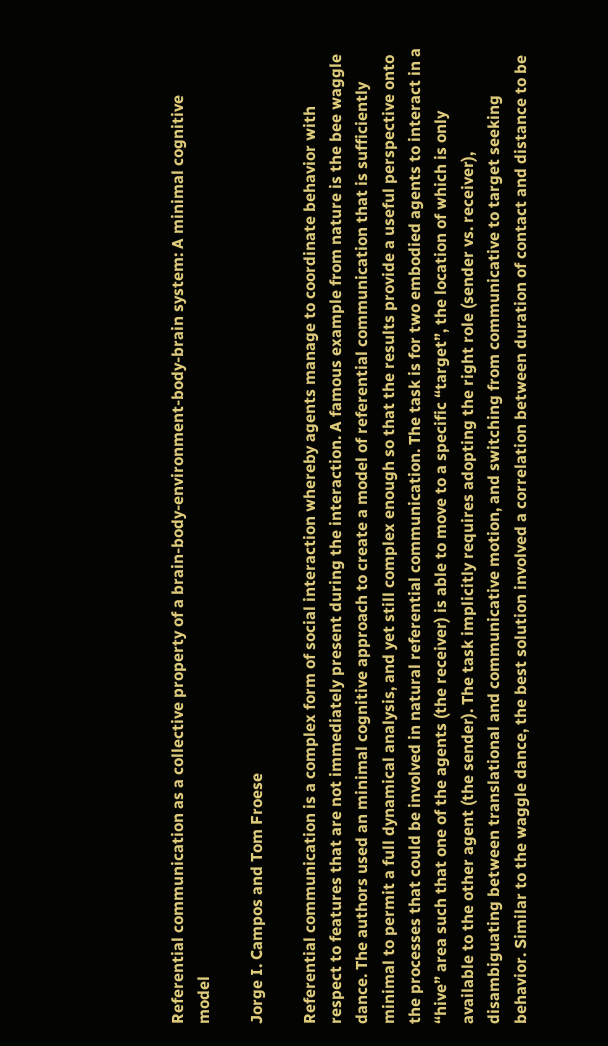Referential communication as a collective property of a brain-body-environment-body-brain system: A minimal cognitive model

Jorge I. Campos and Tom Froese

Referential communication is a complex form of social interaction whereby agents manage to coordinate behavior with respect to features that are not immediately present during the interaction. A famous example from nature is the bee waggle dance. The authors used an minimal cognitive approach to create a model of referential communication that is sufficiently minimal to permit a full dynamical analysis, and yet still complex enough so that the results provide a useful perspective onto the processes that could be involved in natural referential communication. The task is for two embodied agents to interact in a “hive” area such that one of the agents (the receiver) is able to move to a specific “target”, the location of which is only available to the other agent (the sender). The task implicitly requires adopting the right role (sender vs. receiver), disambiguating between translational and communicative motion, and switching from communicative to target seeking behavior. Similar to the waggle dance, the best solution involved a correlation between duration of contact and distance to be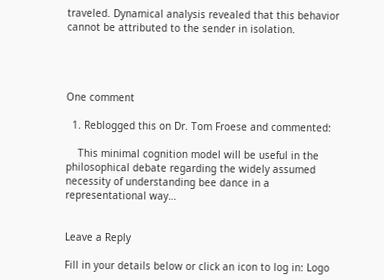traveled. Dynamical analysis revealed that this behavior cannot be attributed to the sender in isolation.




One comment

  1. Reblogged this on Dr. Tom Froese and commented:

    This minimal cognition model will be useful in the philosophical debate regarding the widely assumed necessity of understanding bee dance in a representational way…


Leave a Reply

Fill in your details below or click an icon to log in: Logo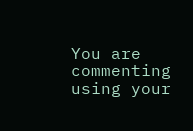You are commenting using your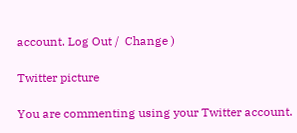account. Log Out /  Change )

Twitter picture

You are commenting using your Twitter account.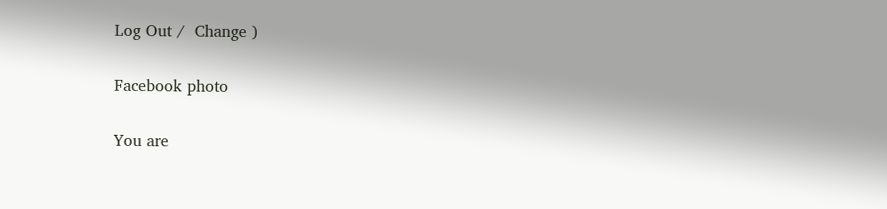Log Out /  Change )

Facebook photo

You are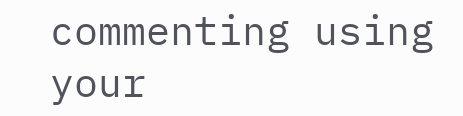commenting using your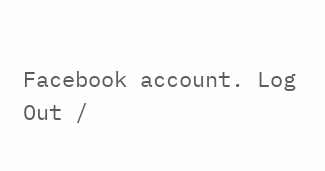Facebook account. Log Out /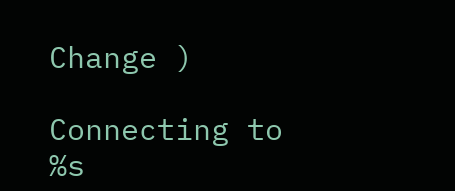Change )

Connecting to %s